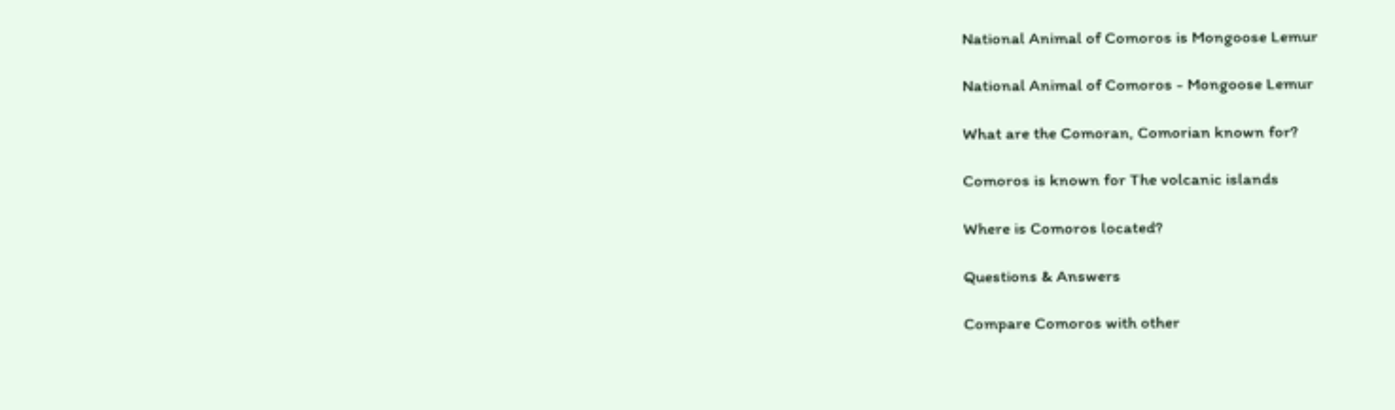National Animal of Comoros is Mongoose Lemur

National Animal of Comoros - Mongoose Lemur

What are the Comoran, Comorian known for?

Comoros is known for The volcanic islands

Where is Comoros located?

Questions & Answers

Compare Comoros with other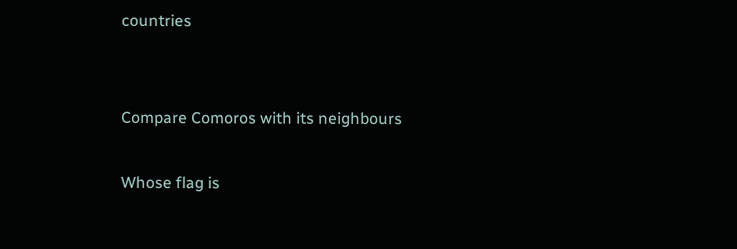countries


Compare Comoros with its neighbours

Whose flag is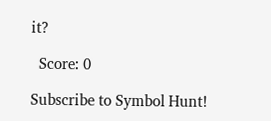it?

  Score: 0

Subscribe to Symbol Hunt!